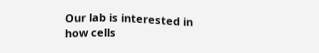Our lab is interested in how cells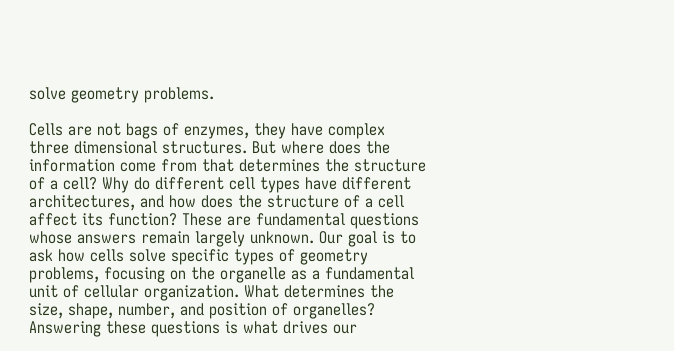solve geometry problems.

Cells are not bags of enzymes, they have complex three dimensional structures. But where does the information come from that determines the structure of a cell? Why do different cell types have different architectures, and how does the structure of a cell affect its function? These are fundamental questions whose answers remain largely unknown. Our goal is to ask how cells solve specific types of geometry problems, focusing on the organelle as a fundamental unit of cellular organization. What determines the size, shape, number, and position of organelles? Answering these questions is what drives our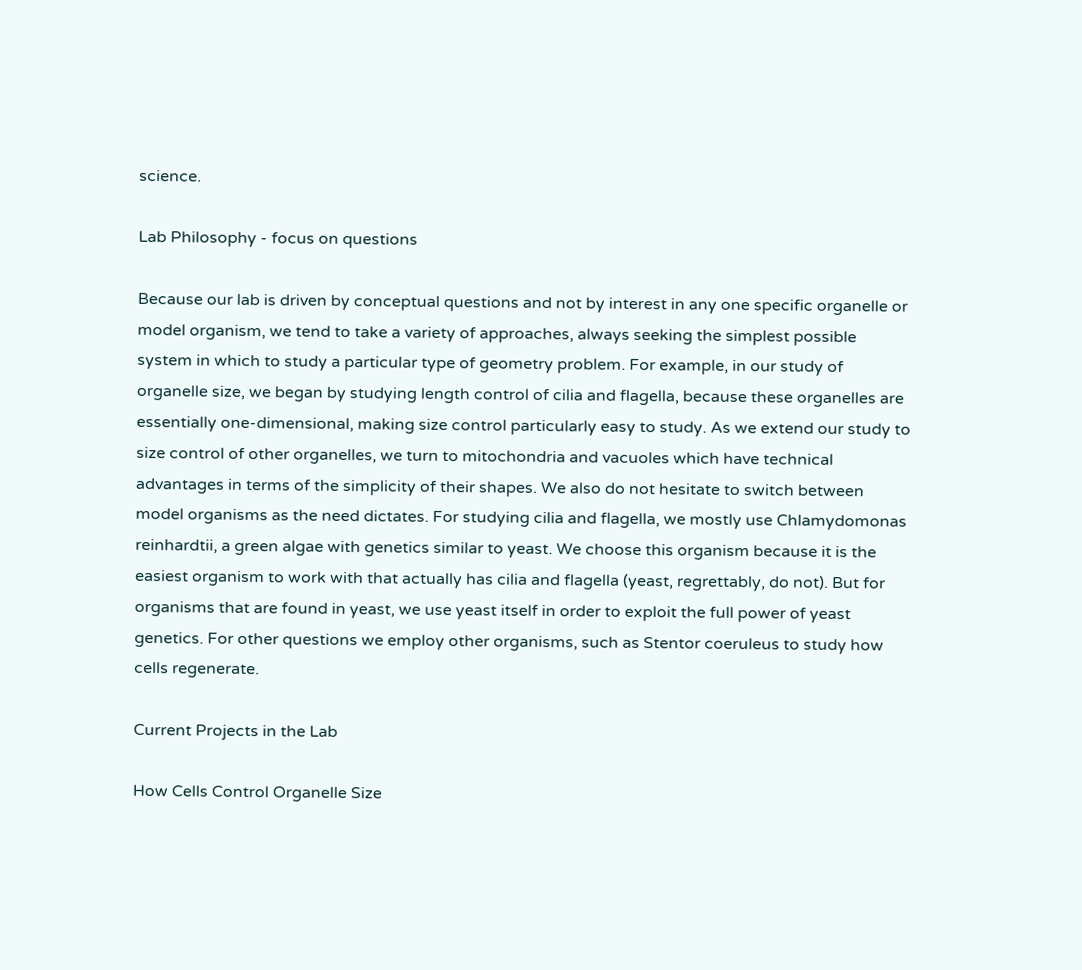science.

Lab Philosophy - focus on questions

Because our lab is driven by conceptual questions and not by interest in any one specific organelle or model organism, we tend to take a variety of approaches, always seeking the simplest possible system in which to study a particular type of geometry problem. For example, in our study of organelle size, we began by studying length control of cilia and flagella, because these organelles are essentially one-dimensional, making size control particularly easy to study. As we extend our study to size control of other organelles, we turn to mitochondria and vacuoles which have technical advantages in terms of the simplicity of their shapes. We also do not hesitate to switch between model organisms as the need dictates. For studying cilia and flagella, we mostly use Chlamydomonas reinhardtii, a green algae with genetics similar to yeast. We choose this organism because it is the easiest organism to work with that actually has cilia and flagella (yeast, regrettably, do not). But for organisms that are found in yeast, we use yeast itself in order to exploit the full power of yeast genetics. For other questions we employ other organisms, such as Stentor coeruleus to study how cells regenerate.

Current Projects in the Lab

How Cells Control Organelle Size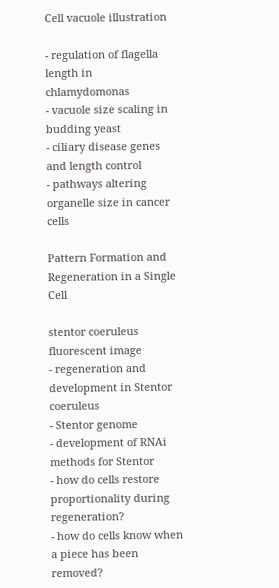Cell vacuole illustration

- regulation of flagella length in chlamydomonas
- vacuole size scaling in budding yeast
- ciliary disease genes and length control
- pathways altering organelle size in cancer cells

Pattern Formation and Regeneration in a Single Cell

stentor coeruleus fluorescent image
- regeneration and development in Stentor coeruleus
- Stentor genome
- development of RNAi methods for Stentor
- how do cells restore proportionality during regeneration?
- how do cells know when a piece has been removed?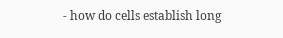- how do cells establish long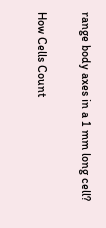range body axes in a 1 mm long cell?

How Cells Count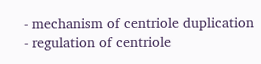- mechanism of centriole duplication
- regulation of centriole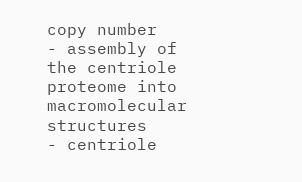copy number
- assembly of the centriole proteome into macromolecular structures
- centriole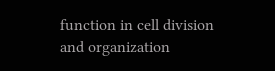function in cell division and organization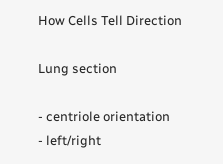How Cells Tell Direction

Lung section

- centriole orientation
- left/right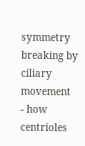symmetry breaking by ciliary movement
- how centrioles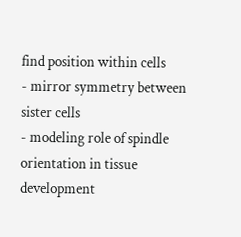find position within cells
- mirror symmetry between sister cells
- modeling role of spindle orientation in tissue development